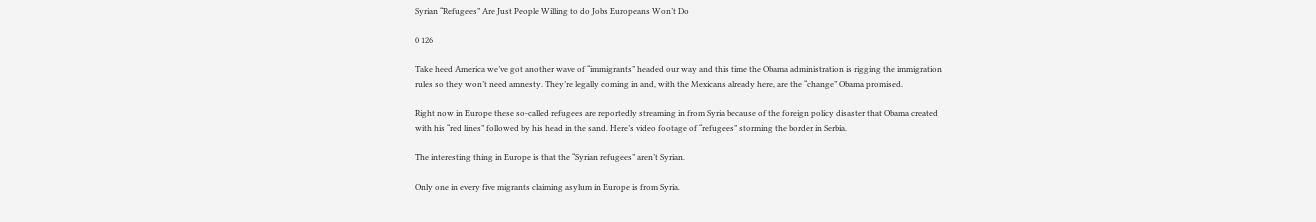Syrian “Refugees” Are Just People Willing to do Jobs Europeans Won’t Do

0 126

Take heed America we’ve got another wave of “immigrants” headed our way and this time the Obama administration is rigging the immigration rules so they won’t need amnesty. They’re legally coming in and, with the Mexicans already here, are the “change” Obama promised.

Right now in Europe these so-called refugees are reportedly streaming in from Syria because of the foreign policy disaster that Obama created with his “red lines” followed by his head in the sand. Here’s video footage of “refugees” storming the border in Serbia.

The interesting thing in Europe is that the “Syrian refugees” aren’t Syrian.

Only one in every five migrants claiming asylum in Europe is from Syria.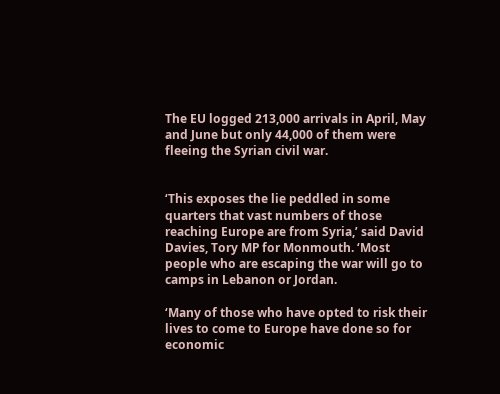The EU logged 213,000 arrivals in April, May and June but only 44,000 of them were fleeing the Syrian civil war.


‘This exposes the lie peddled in some quarters that vast numbers of those reaching Europe are from Syria,’ said David Davies, Tory MP for Monmouth. ‘Most people who are escaping the war will go to camps in Lebanon or Jordan.

‘Many of those who have opted to risk their lives to come to Europe have done so for economic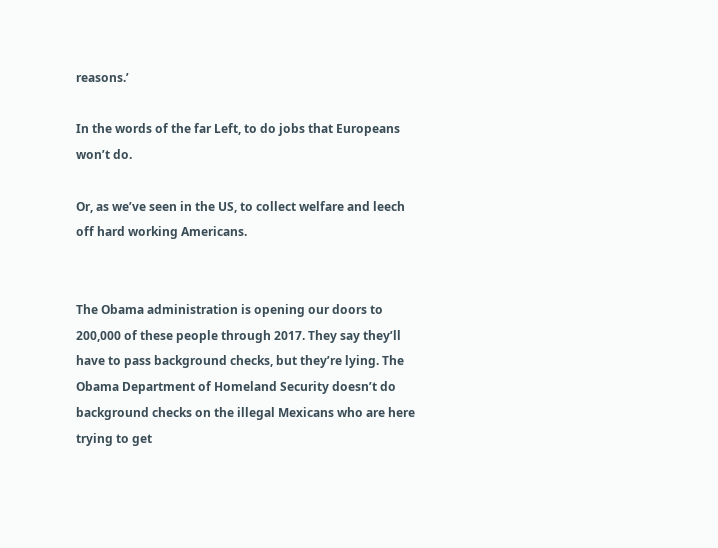reasons.’

In the words of the far Left, to do jobs that Europeans won’t do.

Or, as we’ve seen in the US, to collect welfare and leech off hard working Americans.


The Obama administration is opening our doors to 200,000 of these people through 2017. They say they’ll have to pass background checks, but they’re lying. The Obama Department of Homeland Security doesn’t do background checks on the illegal Mexicans who are here trying to get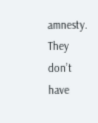amnesty. They don’t have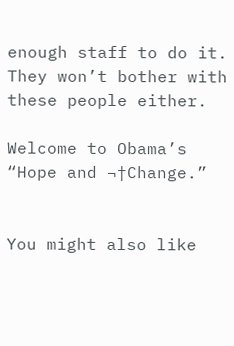enough staff to do it. They won’t bother with these people either.

Welcome to Obama’s “Hope and ¬†Change.”


You might also like